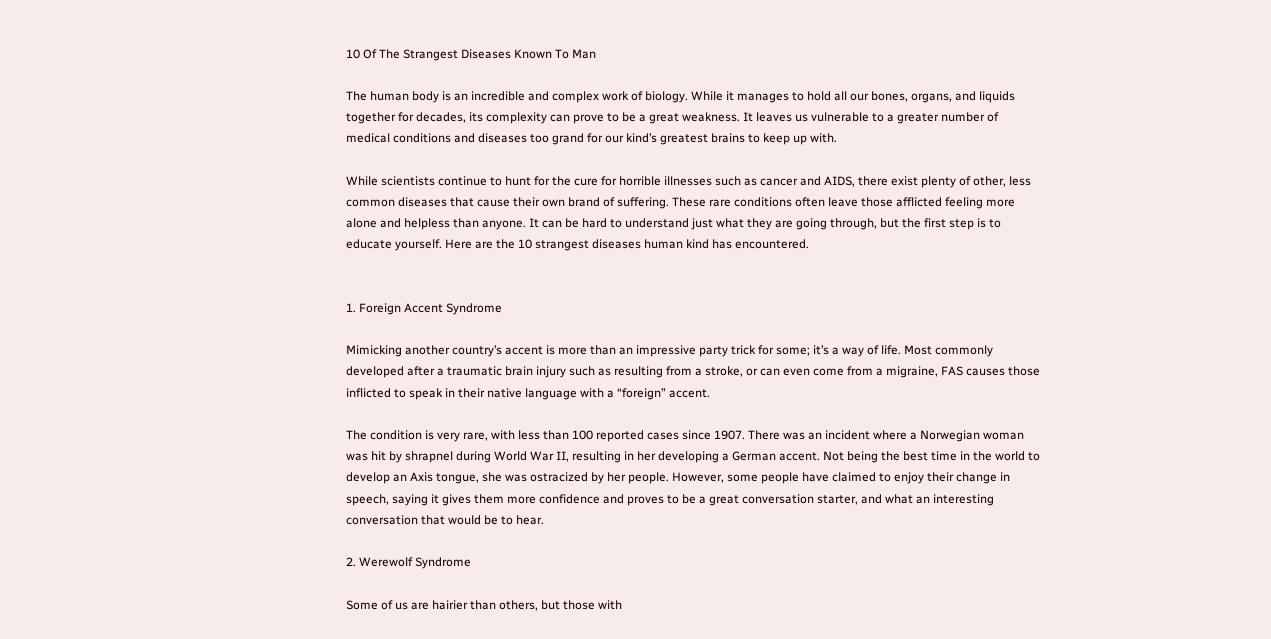10 Of The Strangest Diseases Known To Man

The human body is an incredible and complex work of biology. While it manages to hold all our bones, organs, and liquids together for decades, its complexity can prove to be a great weakness. It leaves us vulnerable to a greater number of medical conditions and diseases too grand for our kind’s greatest brains to keep up with.

While scientists continue to hunt for the cure for horrible illnesses such as cancer and AIDS, there exist plenty of other, less common diseases that cause their own brand of suffering. These rare conditions often leave those afflicted feeling more alone and helpless than anyone. It can be hard to understand just what they are going through, but the first step is to educate yourself. Here are the 10 strangest diseases human kind has encountered.


1. Foreign Accent Syndrome

Mimicking another country’s accent is more than an impressive party trick for some; it’s a way of life. Most commonly developed after a traumatic brain injury such as resulting from a stroke, or can even come from a migraine, FAS causes those inflicted to speak in their native language with a “foreign” accent.

The condition is very rare, with less than 100 reported cases since 1907. There was an incident where a Norwegian woman was hit by shrapnel during World War II, resulting in her developing a German accent. Not being the best time in the world to develop an Axis tongue, she was ostracized by her people. However, some people have claimed to enjoy their change in speech, saying it gives them more confidence and proves to be a great conversation starter, and what an interesting conversation that would be to hear.

2. Werewolf Syndrome

Some of us are hairier than others, but those with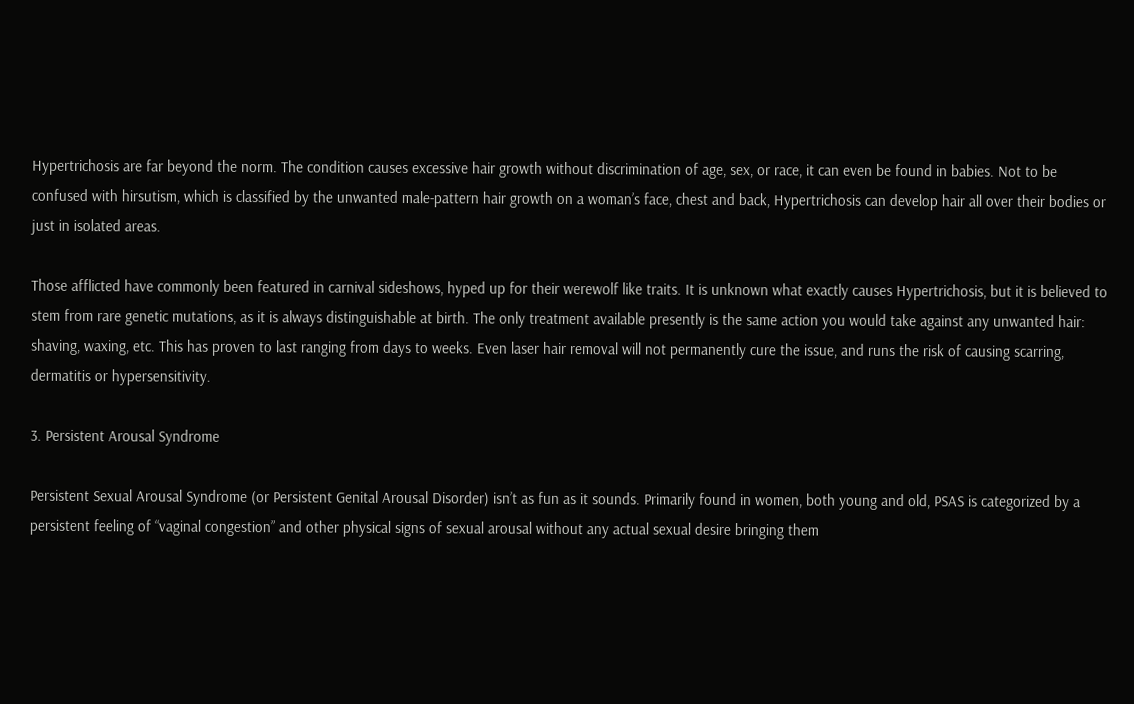Hypertrichosis are far beyond the norm. The condition causes excessive hair growth without discrimination of age, sex, or race, it can even be found in babies. Not to be confused with hirsutism, which is classified by the unwanted male-pattern hair growth on a woman’s face, chest and back, Hypertrichosis can develop hair all over their bodies or just in isolated areas.

Those afflicted have commonly been featured in carnival sideshows, hyped up for their werewolf like traits. It is unknown what exactly causes Hypertrichosis, but it is believed to stem from rare genetic mutations, as it is always distinguishable at birth. The only treatment available presently is the same action you would take against any unwanted hair: shaving, waxing, etc. This has proven to last ranging from days to weeks. Even laser hair removal will not permanently cure the issue, and runs the risk of causing scarring, dermatitis or hypersensitivity.

3. Persistent Arousal Syndrome

Persistent Sexual Arousal Syndrome (or Persistent Genital Arousal Disorder) isn’t as fun as it sounds. Primarily found in women, both young and old, PSAS is categorized by a persistent feeling of “vaginal congestion” and other physical signs of sexual arousal without any actual sexual desire bringing them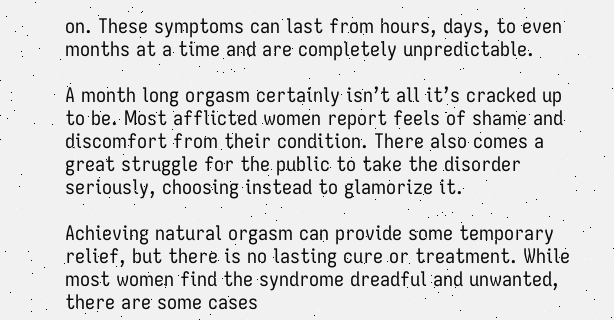on. These symptoms can last from hours, days, to even months at a time and are completely unpredictable.

A month long orgasm certainly isn’t all it’s cracked up to be. Most afflicted women report feels of shame and discomfort from their condition. There also comes a great struggle for the public to take the disorder seriously, choosing instead to glamorize it.

Achieving natural orgasm can provide some temporary relief, but there is no lasting cure or treatment. While most women find the syndrome dreadful and unwanted, there are some cases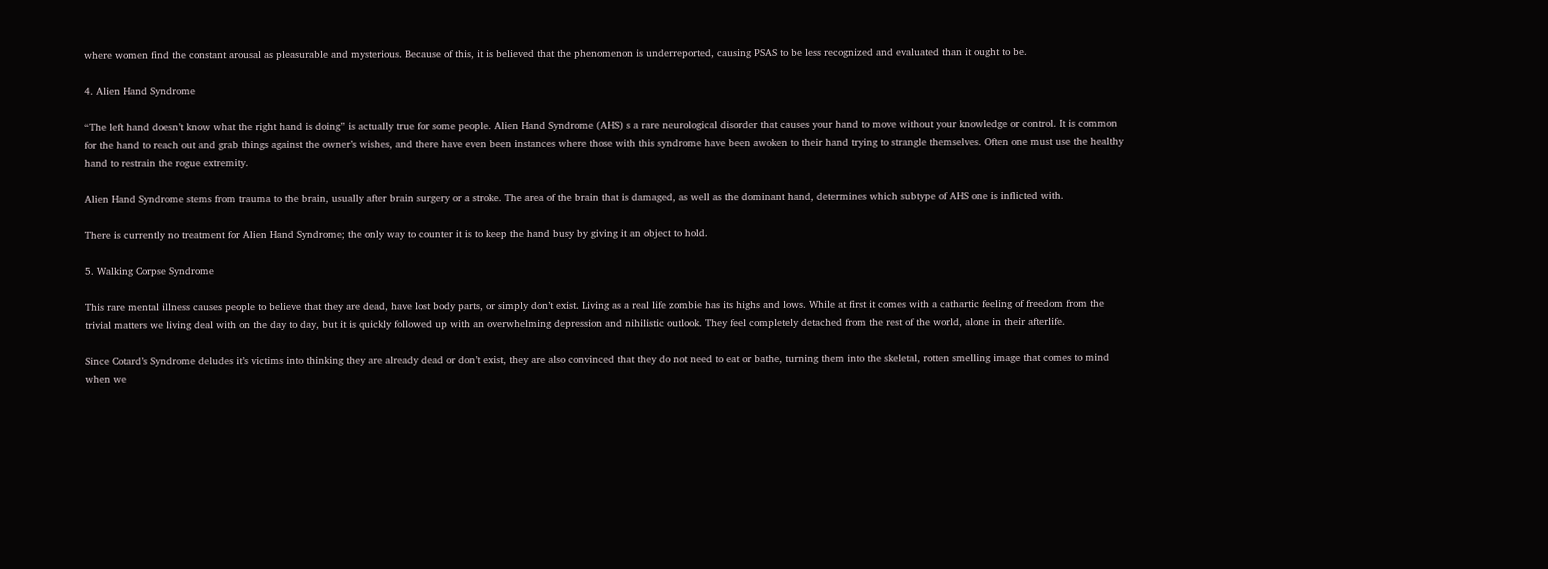where women find the constant arousal as pleasurable and mysterious. Because of this, it is believed that the phenomenon is underreported, causing PSAS to be less recognized and evaluated than it ought to be.

4. Alien Hand Syndrome

“The left hand doesn’t know what the right hand is doing” is actually true for some people. Alien Hand Syndrome (AHS) s a rare neurological disorder that causes your hand to move without your knowledge or control. It is common for the hand to reach out and grab things against the owner’s wishes, and there have even been instances where those with this syndrome have been awoken to their hand trying to strangle themselves. Often one must use the healthy hand to restrain the rogue extremity.

Alien Hand Syndrome stems from trauma to the brain, usually after brain surgery or a stroke. The area of the brain that is damaged, as well as the dominant hand, determines which subtype of AHS one is inflicted with.

There is currently no treatment for Alien Hand Syndrome; the only way to counter it is to keep the hand busy by giving it an object to hold.

5. Walking Corpse Syndrome

This rare mental illness causes people to believe that they are dead, have lost body parts, or simply don’t exist. Living as a real life zombie has its highs and lows. While at first it comes with a cathartic feeling of freedom from the trivial matters we living deal with on the day to day, but it is quickly followed up with an overwhelming depression and nihilistic outlook. They feel completely detached from the rest of the world, alone in their afterlife.

Since Cotard’s Syndrome deludes it’s victims into thinking they are already dead or don’t exist, they are also convinced that they do not need to eat or bathe, turning them into the skeletal, rotten smelling image that comes to mind when we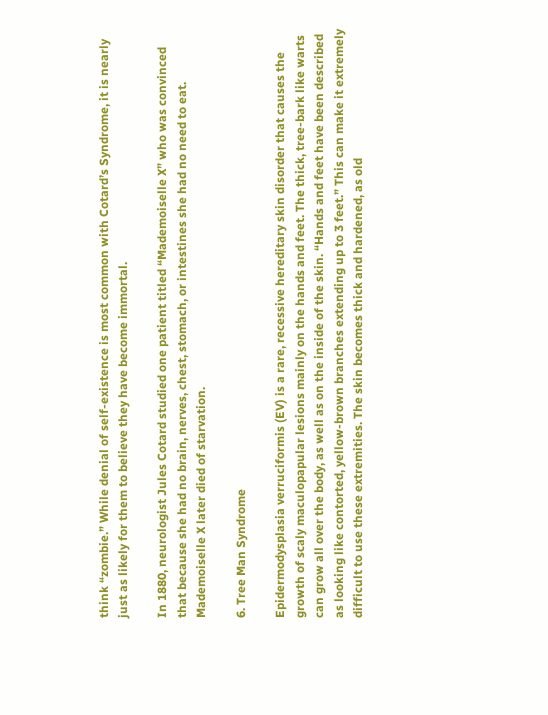think “zombie.” While denial of self-existence is most common with Cotard’s Syndrome, it is nearly just as likely for them to believe they have become immortal.

In 1880, neurologist Jules Cotard studied one patient titled “Mademoiselle X” who was convinced that because she had no brain, nerves, chest, stomach, or intestines she had no need to eat. Mademoiselle X later died of starvation.

6. Tree Man Syndrome

Epidermodysplasia verruciformis (EV) is a rare, recessive hereditary skin disorder that causes the growth of scaly maculopapular lesions mainly on the hands and feet. The thick, tree-bark like warts can grow all over the body, as well as on the inside of the skin. “Hands and feet have been described as looking like contorted, yellow-brown branches extending up to 3 feet.” This can make it extremely difficult to use these extremities. The skin becomes thick and hardened, as old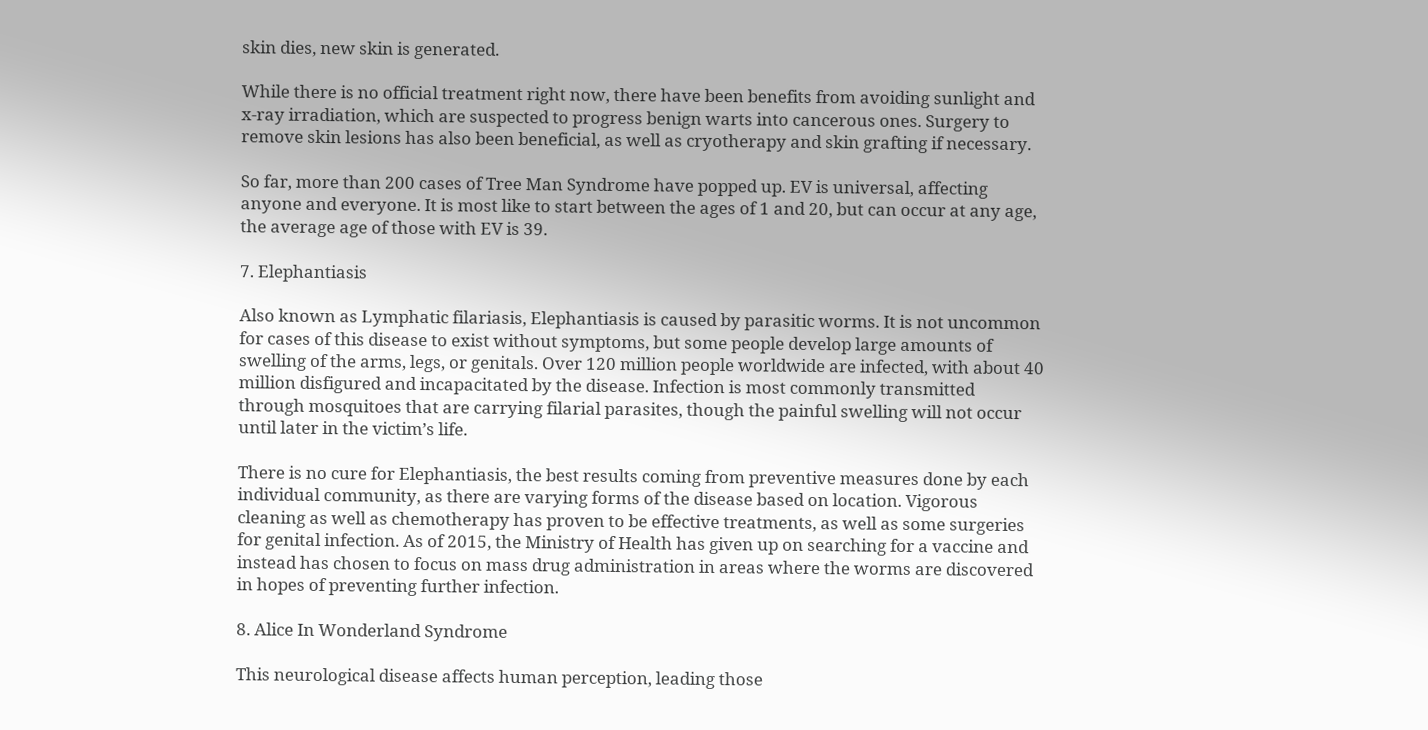skin dies, new skin is generated.

While there is no official treatment right now, there have been benefits from avoiding sunlight and x-ray irradiation, which are suspected to progress benign warts into cancerous ones. Surgery to remove skin lesions has also been beneficial, as well as cryotherapy and skin grafting if necessary.

So far, more than 200 cases of Tree Man Syndrome have popped up. EV is universal, affecting anyone and everyone. It is most like to start between the ages of 1 and 20, but can occur at any age, the average age of those with EV is 39.

7. Elephantiasis

Also known as Lymphatic filariasis, Elephantiasis is caused by parasitic worms. It is not uncommon for cases of this disease to exist without symptoms, but some people develop large amounts of swelling of the arms, legs, or genitals. Over 120 million people worldwide are infected, with about 40 million disfigured and incapacitated by the disease. Infection is most commonly transmitted through mosquitoes that are carrying filarial parasites, though the painful swelling will not occur until later in the victim’s life.

There is no cure for Elephantiasis, the best results coming from preventive measures done by each individual community, as there are varying forms of the disease based on location. Vigorous cleaning as well as chemotherapy has proven to be effective treatments, as well as some surgeries for genital infection. As of 2015, the Ministry of Health has given up on searching for a vaccine and instead has chosen to focus on mass drug administration in areas where the worms are discovered in hopes of preventing further infection.

8. Alice In Wonderland Syndrome

This neurological disease affects human perception, leading those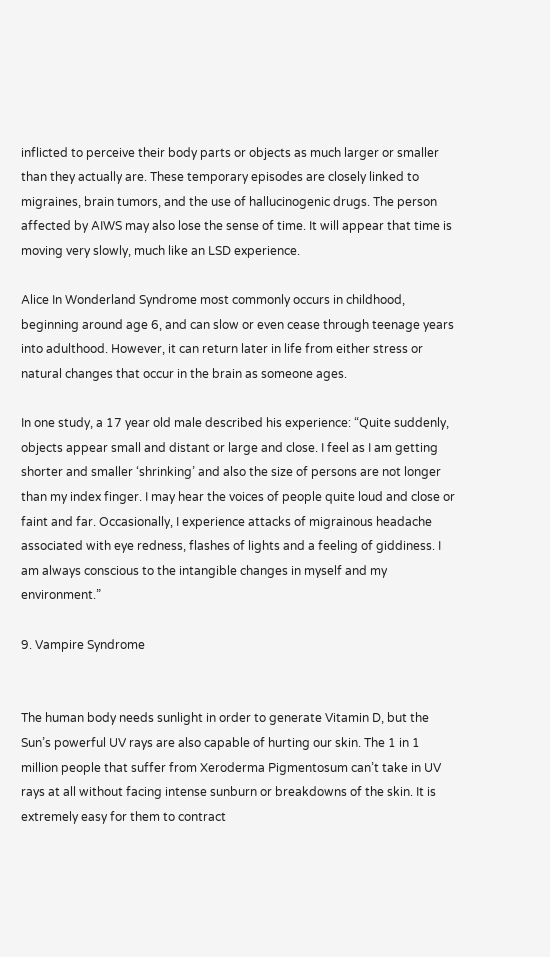inflicted to perceive their body parts or objects as much larger or smaller than they actually are. These temporary episodes are closely linked to migraines, brain tumors, and the use of hallucinogenic drugs. The person affected by AIWS may also lose the sense of time. It will appear that time is moving very slowly, much like an LSD experience.

Alice In Wonderland Syndrome most commonly occurs in childhood, beginning around age 6, and can slow or even cease through teenage years into adulthood. However, it can return later in life from either stress or natural changes that occur in the brain as someone ages.

In one study, a 17 year old male described his experience: “Quite suddenly, objects appear small and distant or large and close. I feel as I am getting shorter and smaller ‘shrinking’ and also the size of persons are not longer than my index finger. I may hear the voices of people quite loud and close or faint and far. Occasionally, I experience attacks of migrainous headache associated with eye redness, flashes of lights and a feeling of giddiness. I am always conscious to the intangible changes in myself and my environment.”

9. Vampire Syndrome


The human body needs sunlight in order to generate Vitamin D, but the Sun’s powerful UV rays are also capable of hurting our skin. The 1 in 1 million people that suffer from Xeroderma Pigmentosum can’t take in UV rays at all without facing intense sunburn or breakdowns of the skin. It is extremely easy for them to contract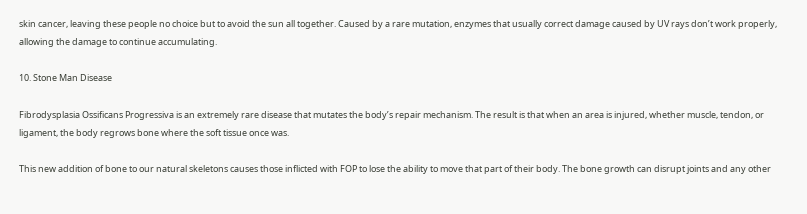skin cancer, leaving these people no choice but to avoid the sun all together. Caused by a rare mutation, enzymes that usually correct damage caused by UV rays don’t work properly, allowing the damage to continue accumulating.

10. Stone Man Disease

Fibrodysplasia Ossificans Progressiva is an extremely rare disease that mutates the body’s repair mechanism. The result is that when an area is injured, whether muscle, tendon, or ligament, the body regrows bone where the soft tissue once was.

This new addition of bone to our natural skeletons causes those inflicted with FOP to lose the ability to move that part of their body. The bone growth can disrupt joints and any other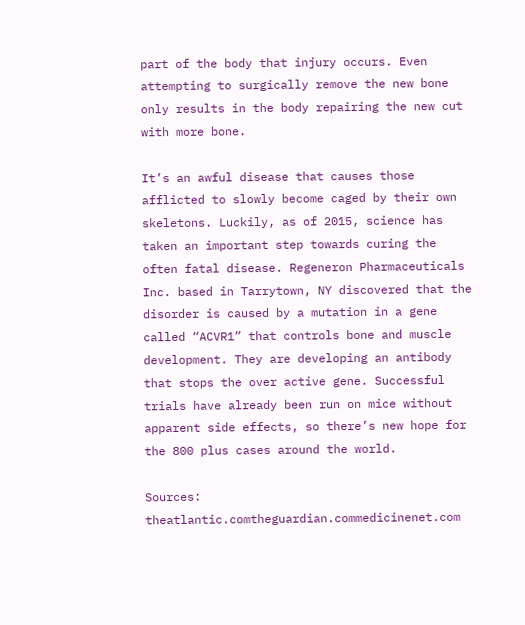part of the body that injury occurs. Even attempting to surgically remove the new bone only results in the body repairing the new cut with more bone.

It’s an awful disease that causes those afflicted to slowly become caged by their own skeletons. Luckily, as of 2015, science has taken an important step towards curing the often fatal disease. Regeneron Pharmaceuticals Inc. based in Tarrytown, NY discovered that the disorder is caused by a mutation in a gene called “ACVR1” that controls bone and muscle development. They are developing an antibody that stops the over active gene. Successful trials have already been run on mice without apparent side effects, so there’s new hope for the 800 plus cases around the world.

Sources: theatlantic.comtheguardian.commedicinenet.com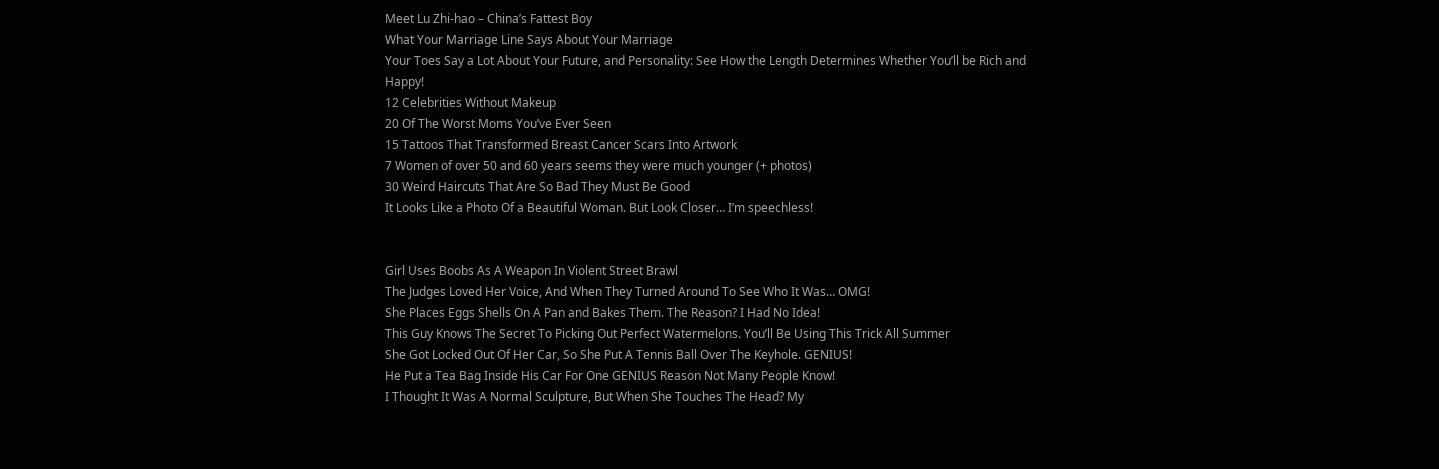Meet Lu Zhi-hao – China’s Fattest Boy
What Your Marriage Line Says About Your Marriage
Your Toes Say a Lot About Your Future, and Personality: See How the Length Determines Whether You’ll be Rich and Happy!
12 Celebrities Without Makeup
20 Of The Worst Moms You’ve Ever Seen
15 Tattoos That Transformed Breast Cancer Scars Into Artwork
7 Women of over 50 and 60 years seems they were much younger (+ photos)
30 Weird Haircuts That Are So Bad They Must Be Good
It Looks Like a Photo Of a Beautiful Woman. But Look Closer… I’m speechless!


Girl Uses Boobs As A Weapon In Violent Street Brawl
The Judges Loved Her Voice, And When They Turned Around To See Who It Was… OMG!
She Places Eggs Shells On A Pan and Bakes Them. The Reason? I Had No Idea!
This Guy Knows The Secret To Picking Out Perfect Watermelons. You’ll Be Using This Trick All Summer
She Got Locked Out Of Her Car, So She Put A Tennis Ball Over The Keyhole. GENIUS!
He Put a Tea Bag Inside His Car For One GENIUS Reason Not Many People Know!
I Thought It Was A Normal Sculpture, But When She Touches The Head? My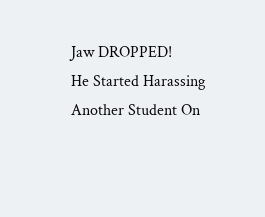Jaw DROPPED!
He Started Harassing Another Student On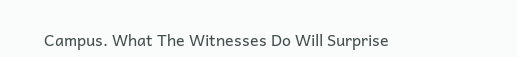Campus. What The Witnesses Do Will Surprise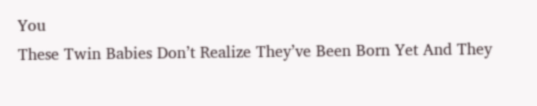You
These Twin Babies Don’t Realize They’ve Been Born Yet And They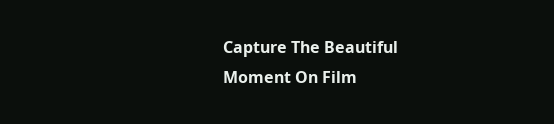Capture The Beautiful Moment On Film